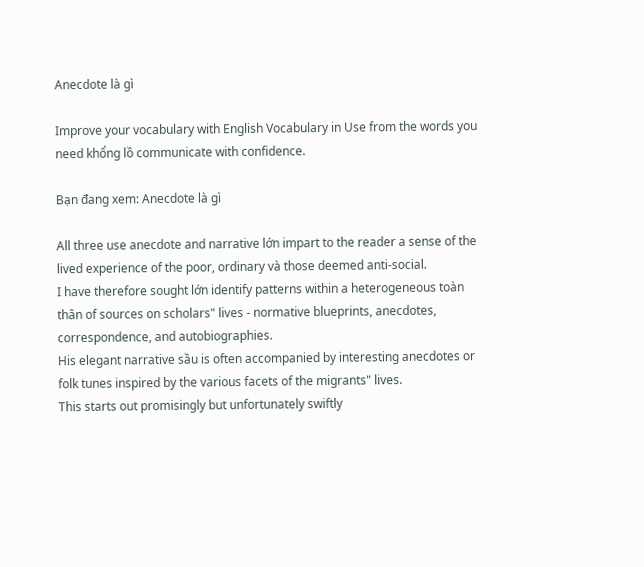Anecdote là gì

Improve your vocabulary with English Vocabulary in Use from the words you need khổng lồ communicate with confidence.

Bạn đang xem: Anecdote là gì

All three use anecdote and narrative lớn impart to the reader a sense of the lived experience of the poor, ordinary và those deemed anti-social.
I have therefore sought lớn identify patterns within a heterogeneous toàn thân of sources on scholars" lives - normative blueprints, anecdotes, correspondence, and autobiographies.
His elegant narrative sầu is often accompanied by interesting anecdotes or folk tunes inspired by the various facets of the migrants" lives.
This starts out promisingly but unfortunately swiftly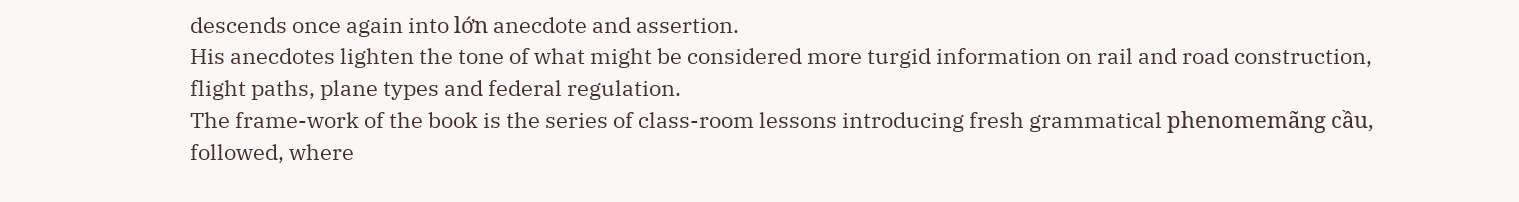descends once again into lớn anecdote and assertion.
His anecdotes lighten the tone of what might be considered more turgid information on rail and road construction, flight paths, plane types and federal regulation.
The frame-work of the book is the series of class-room lessons introducing fresh grammatical phenomemãng cầu, followed, where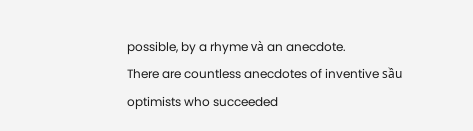possible, by a rhyme và an anecdote.
There are countless anecdotes of inventive sầu optimists who succeeded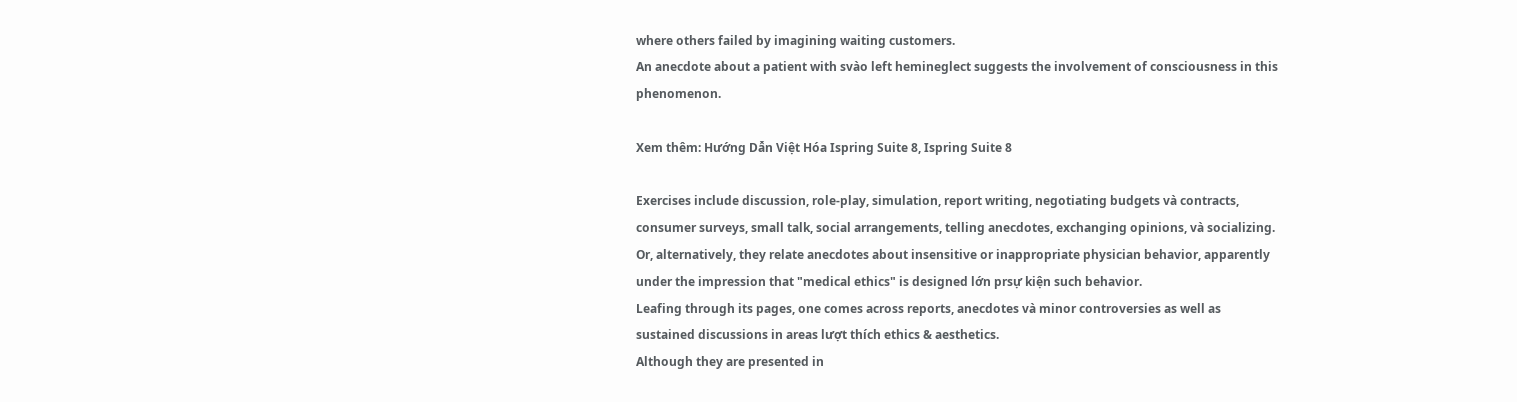where others failed by imagining waiting customers.
An anecdote about a patient with svào left hemineglect suggests the involvement of consciousness in this phenomenon.

Xem thêm: Hướng Dẫn Việt Hóa Ispring Suite 8, Ispring Suite 8

Exercises include discussion, role-play, simulation, report writing, negotiating budgets và contracts, consumer surveys, small talk, social arrangements, telling anecdotes, exchanging opinions, và socializing.
Or, alternatively, they relate anecdotes about insensitive or inappropriate physician behavior, apparently under the impression that "medical ethics" is designed lớn prsự kiện such behavior.
Leafing through its pages, one comes across reports, anecdotes và minor controversies as well as sustained discussions in areas lượt thích ethics & aesthetics.
Although they are presented in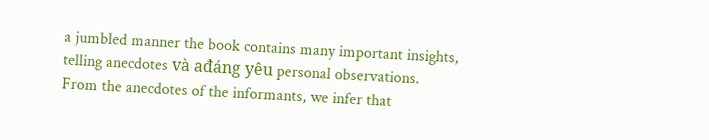a jumbled manner the book contains many important insights, telling anecdotes và ađáng yêu personal observations.
From the anecdotes of the informants, we infer that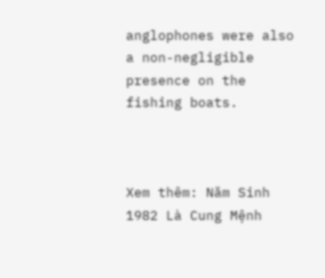anglophones were also a non-negligible presence on the fishing boats.



Xem thêm: Năm Sinh 1982 Là Cung Mệnh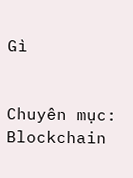Gì


Chuyên mục: Blockchain